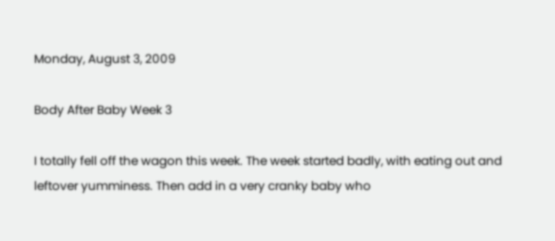Monday, August 3, 2009

Body After Baby Week 3

I totally fell off the wagon this week. The week started badly, with eating out and leftover yumminess. Then add in a very cranky baby who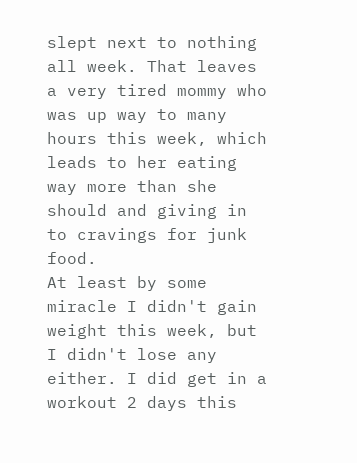slept next to nothing all week. That leaves a very tired mommy who was up way to many hours this week, which leads to her eating way more than she should and giving in to cravings for junk food.
At least by some miracle I didn't gain weight this week, but I didn't lose any either. I did get in a workout 2 days this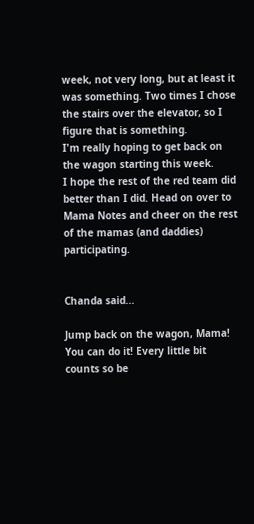week, not very long, but at least it was something. Two times I chose the stairs over the elevator, so I figure that is something.
I'm really hoping to get back on the wagon starting this week.
I hope the rest of the red team did better than I did. Head on over to Mama Notes and cheer on the rest of the mamas (and daddies) participating.


Chanda said...

Jump back on the wagon, Mama! You can do it! Every little bit counts so be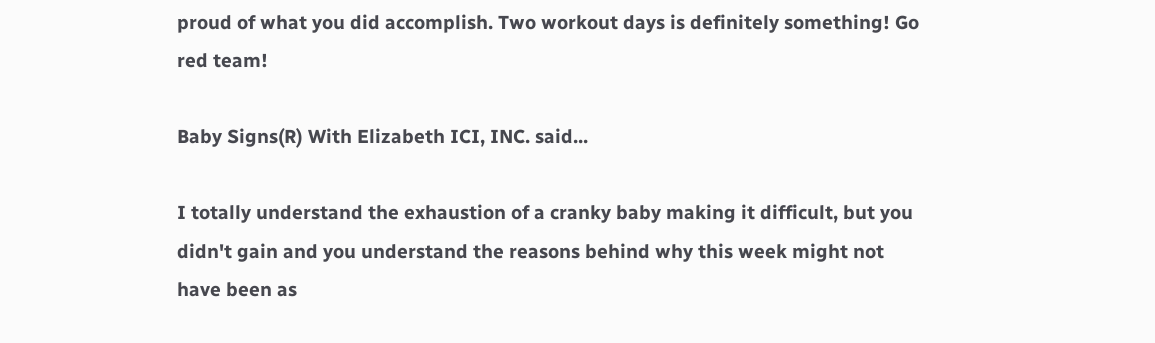proud of what you did accomplish. Two workout days is definitely something! Go red team!

Baby Signs(R) With Elizabeth ICI, INC. said...

I totally understand the exhaustion of a cranky baby making it difficult, but you didn't gain and you understand the reasons behind why this week might not have been as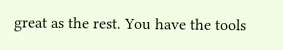great as the rest. You have the tools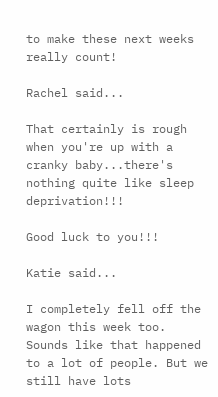to make these next weeks really count!

Rachel said...

That certainly is rough when you're up with a cranky baby...there's nothing quite like sleep deprivation!!!

Good luck to you!!!

Katie said...

I completely fell off the wagon this week too. Sounds like that happened to a lot of people. But we still have lots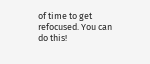of time to get refocused. You can do this!